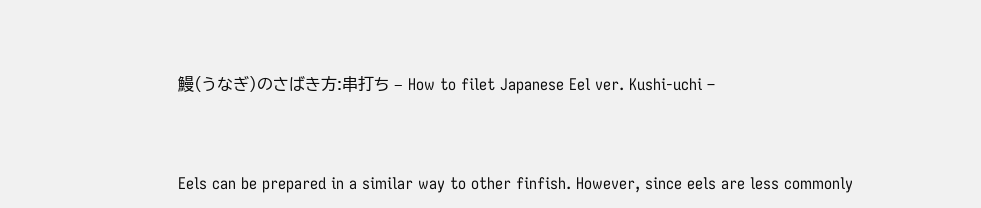鰻(うなぎ)のさばき方:串打ち – How to filet Japanese Eel ver. Kushi-uchi –



Eels can be prepared in a similar way to other finfish. However, since eels are less commonly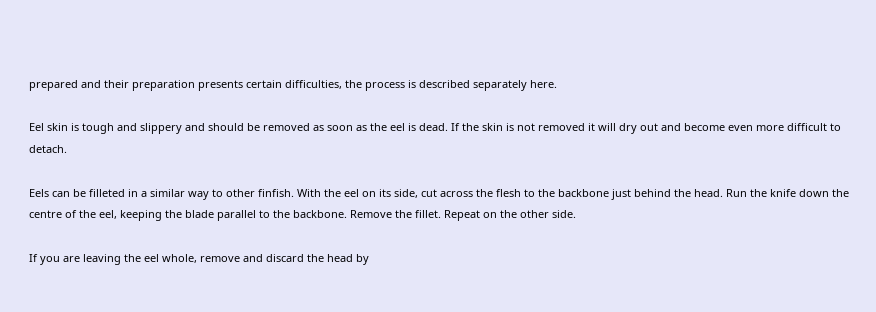prepared and their preparation presents certain difficulties, the process is described separately here.

Eel skin is tough and slippery and should be removed as soon as the eel is dead. If the skin is not removed it will dry out and become even more difficult to detach.

Eels can be filleted in a similar way to other finfish. With the eel on its side, cut across the flesh to the backbone just behind the head. Run the knife down the centre of the eel, keeping the blade parallel to the backbone. Remove the fillet. Repeat on the other side.

If you are leaving the eel whole, remove and discard the head by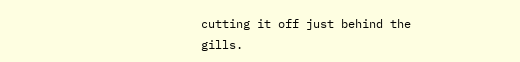cutting it off just behind the gills.